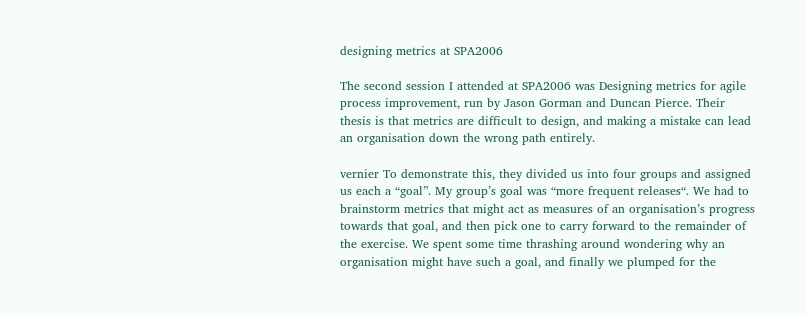designing metrics at SPA2006

The second session I attended at SPA2006 was Designing metrics for agile process improvement, run by Jason Gorman and Duncan Pierce. Their thesis is that metrics are difficult to design, and making a mistake can lead an organisation down the wrong path entirely.

vernier To demonstrate this, they divided us into four groups and assigned us each a “goal”. My group’s goal was “more frequent releases“. We had to brainstorm metrics that might act as measures of an organisation’s progress towards that goal, and then pick one to carry forward to the remainder of the exercise. We spent some time thrashing around wondering why an organisation might have such a goal, and finally we plumped for the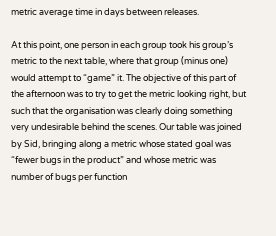metric average time in days between releases.

At this point, one person in each group took his group’s metric to the next table, where that group (minus one) would attempt to “game” it. The objective of this part of the afternoon was to try to get the metric looking right, but such that the organisation was clearly doing something very undesirable behind the scenes. Our table was joined by Sid, bringing along a metric whose stated goal was “fewer bugs in the product” and whose metric was number of bugs per function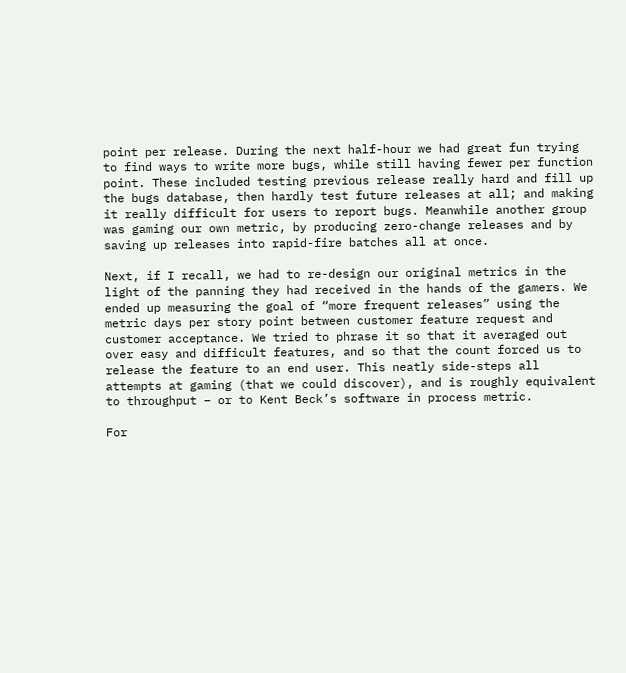point per release. During the next half-hour we had great fun trying to find ways to write more bugs, while still having fewer per function point. These included testing previous release really hard and fill up the bugs database, then hardly test future releases at all; and making it really difficult for users to report bugs. Meanwhile another group was gaming our own metric, by producing zero-change releases and by saving up releases into rapid-fire batches all at once.

Next, if I recall, we had to re-design our original metrics in the light of the panning they had received in the hands of the gamers. We ended up measuring the goal of “more frequent releases” using the metric days per story point between customer feature request and customer acceptance. We tried to phrase it so that it averaged out over easy and difficult features, and so that the count forced us to release the feature to an end user. This neatly side-steps all attempts at gaming (that we could discover), and is roughly equivalent to throughput – or to Kent Beck’s software in process metric.

For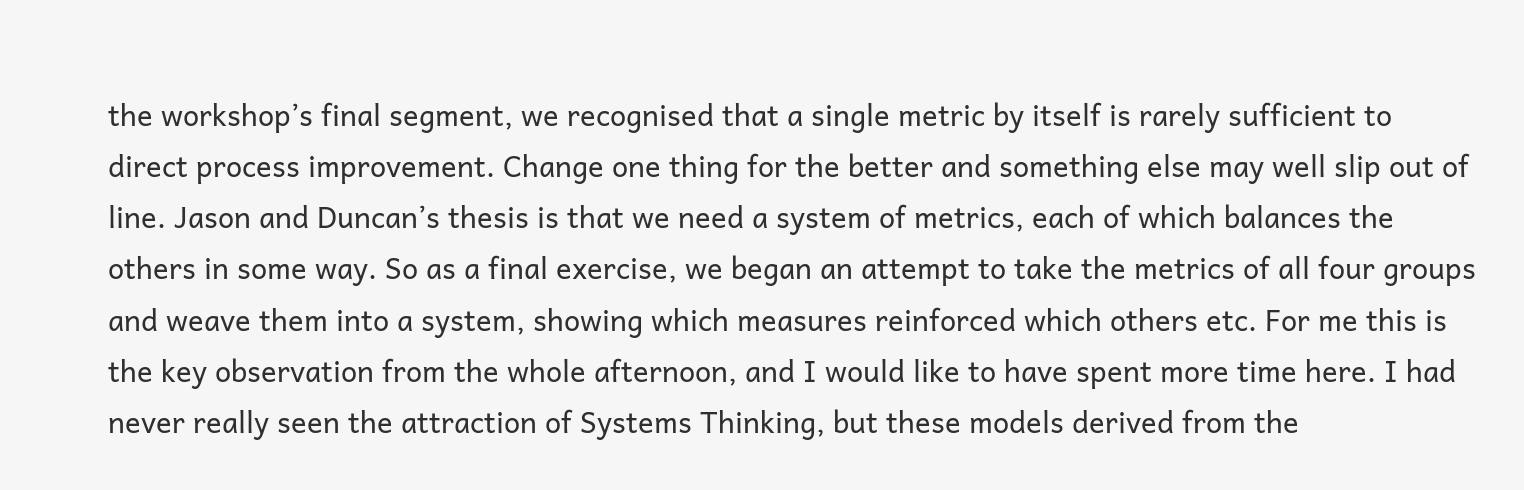the workshop’s final segment, we recognised that a single metric by itself is rarely sufficient to direct process improvement. Change one thing for the better and something else may well slip out of line. Jason and Duncan’s thesis is that we need a system of metrics, each of which balances the others in some way. So as a final exercise, we began an attempt to take the metrics of all four groups and weave them into a system, showing which measures reinforced which others etc. For me this is the key observation from the whole afternoon, and I would like to have spent more time here. I had never really seen the attraction of Systems Thinking, but these models derived from the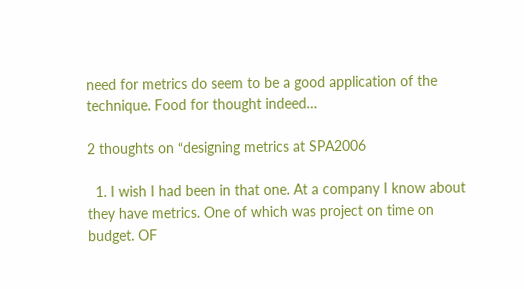need for metrics do seem to be a good application of the technique. Food for thought indeed…

2 thoughts on “designing metrics at SPA2006

  1. I wish I had been in that one. At a company I know about they have metrics. One of which was project on time on budget. OF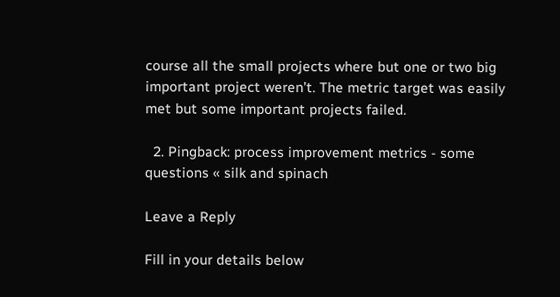course all the small projects where but one or two big important project weren’t. The metric target was easily met but some important projects failed.

  2. Pingback: process improvement metrics - some questions « silk and spinach

Leave a Reply

Fill in your details below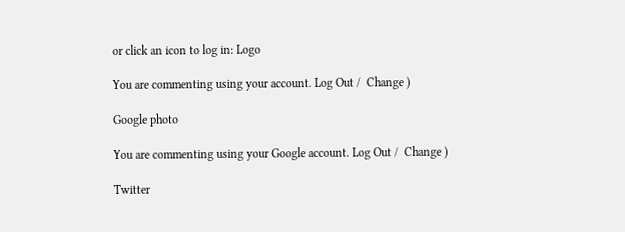or click an icon to log in: Logo

You are commenting using your account. Log Out /  Change )

Google photo

You are commenting using your Google account. Log Out /  Change )

Twitter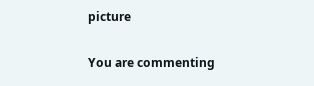picture

You are commenting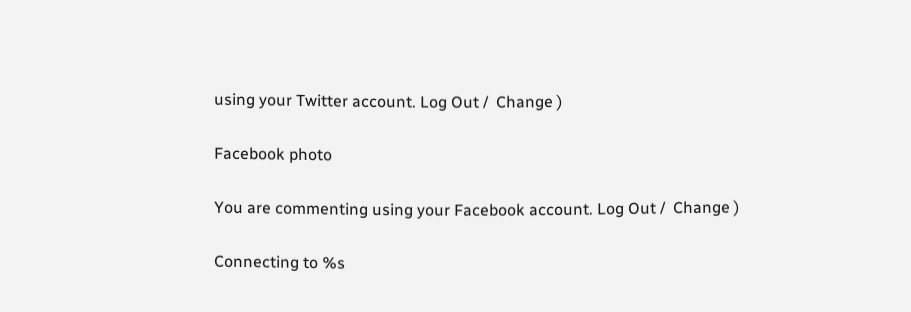using your Twitter account. Log Out /  Change )

Facebook photo

You are commenting using your Facebook account. Log Out /  Change )

Connecting to %s